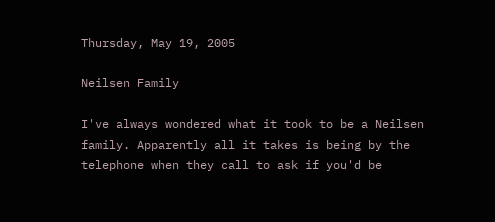Thursday, May 19, 2005

Neilsen Family

I've always wondered what it took to be a Neilsen family. Apparently all it takes is being by the telephone when they call to ask if you'd be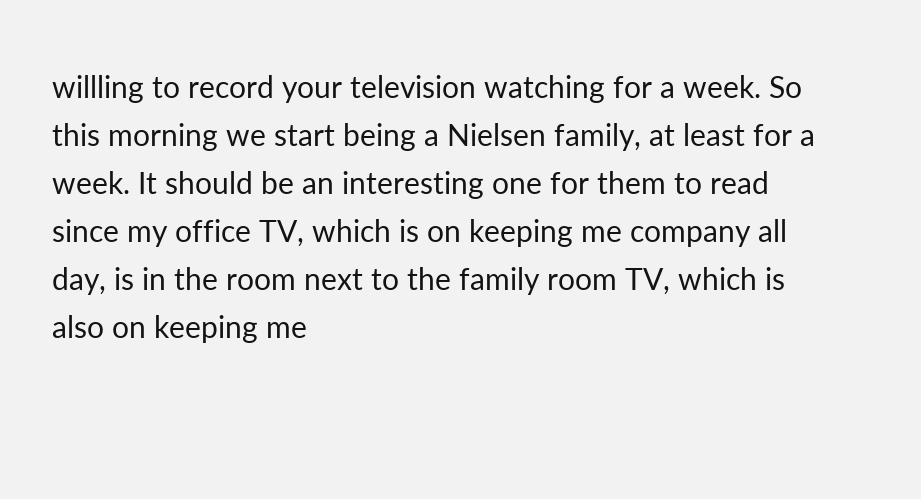willling to record your television watching for a week. So this morning we start being a Nielsen family, at least for a week. It should be an interesting one for them to read since my office TV, which is on keeping me company all day, is in the room next to the family room TV, which is also on keeping me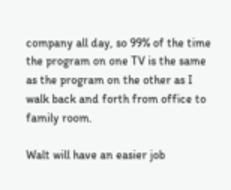company all day, so 99% of the time the program on one TV is the same as the program on the other as I walk back and forth from office to family room.

Walt will have an easier job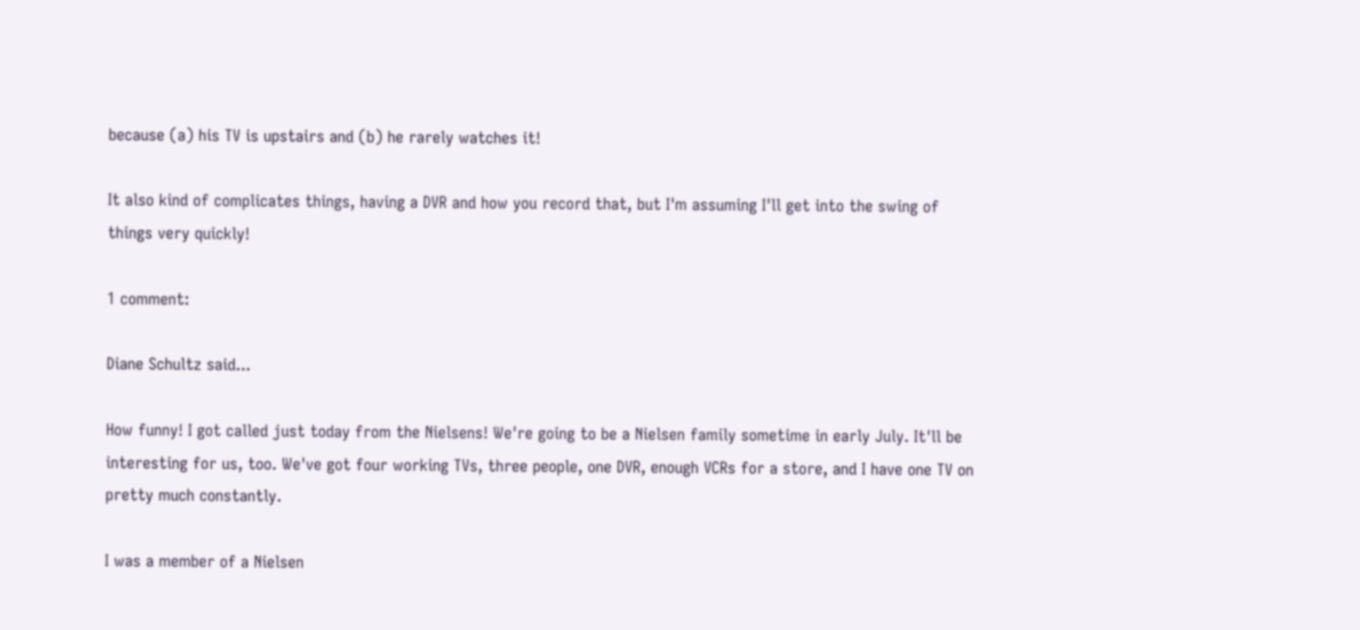because (a) his TV is upstairs and (b) he rarely watches it!

It also kind of complicates things, having a DVR and how you record that, but I'm assuming I'll get into the swing of things very quickly!

1 comment:

Diane Schultz said...

How funny! I got called just today from the Nielsens! We're going to be a Nielsen family sometime in early July. It'll be interesting for us, too. We've got four working TVs, three people, one DVR, enough VCRs for a store, and I have one TV on pretty much constantly.

I was a member of a Nielsen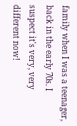family when I was a teenager, back in the early 70s. I suspect it's very, very different now!